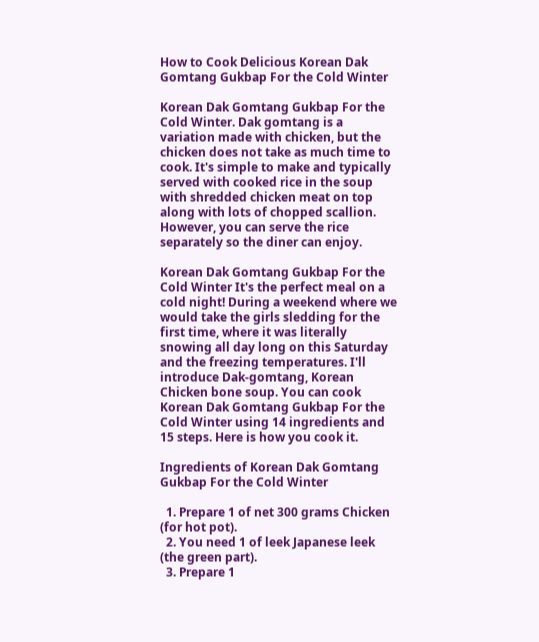How to Cook Delicious Korean Dak Gomtang Gukbap For the Cold Winter

Korean Dak Gomtang Gukbap For the Cold Winter. Dak gomtang is a variation made with chicken, but the chicken does not take as much time to cook. It's simple to make and typically served with cooked rice in the soup with shredded chicken meat on top along with lots of chopped scallion. However, you can serve the rice separately so the diner can enjoy.

Korean Dak Gomtang Gukbap For the Cold Winter It's the perfect meal on a cold night! During a weekend where we would take the girls sledding for the first time, where it was literally snowing all day long on this Saturday and the freezing temperatures. I'll introduce Dak-gomtang, Korean Chicken bone soup. You can cook Korean Dak Gomtang Gukbap For the Cold Winter using 14 ingredients and 15 steps. Here is how you cook it.

Ingredients of Korean Dak Gomtang Gukbap For the Cold Winter

  1. Prepare 1 of net 300 grams Chicken (for hot pot).
  2. You need 1 of leek Japanese leek (the green part).
  3. Prepare 1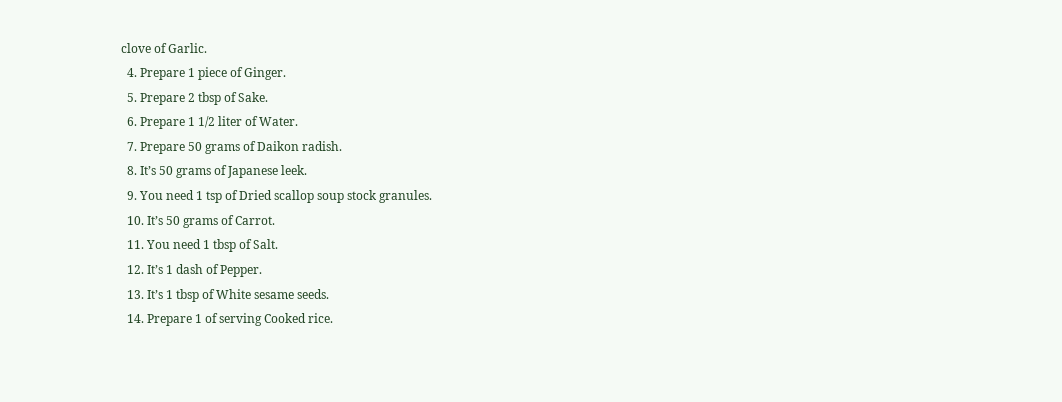clove of Garlic.
  4. Prepare 1 piece of Ginger.
  5. Prepare 2 tbsp of Sake.
  6. Prepare 1 1/2 liter of Water.
  7. Prepare 50 grams of Daikon radish.
  8. It’s 50 grams of Japanese leek.
  9. You need 1 tsp of Dried scallop soup stock granules.
  10. It’s 50 grams of Carrot.
  11. You need 1 tbsp of Salt.
  12. It’s 1 dash of Pepper.
  13. It’s 1 tbsp of White sesame seeds.
  14. Prepare 1 of serving Cooked rice.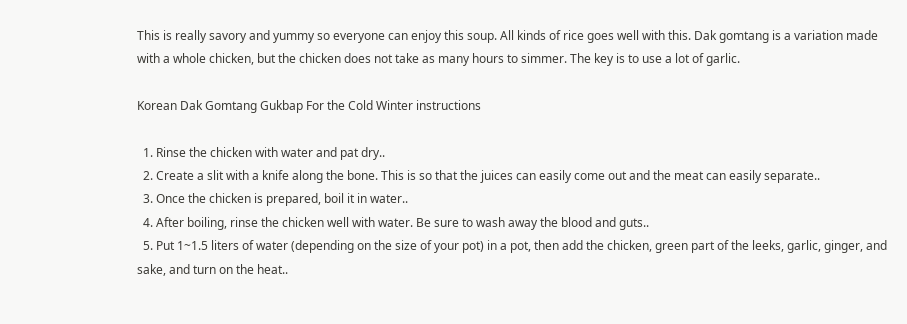This is really savory and yummy so everyone can enjoy this soup. All kinds of rice goes well with this. Dak gomtang is a variation made with a whole chicken, but the chicken does not take as many hours to simmer. The key is to use a lot of garlic.

Korean Dak Gomtang Gukbap For the Cold Winter instructions

  1. Rinse the chicken with water and pat dry..
  2. Create a slit with a knife along the bone. This is so that the juices can easily come out and the meat can easily separate..
  3. Once the chicken is prepared, boil it in water..
  4. After boiling, rinse the chicken well with water. Be sure to wash away the blood and guts..
  5. Put 1~1.5 liters of water (depending on the size of your pot) in a pot, then add the chicken, green part of the leeks, garlic, ginger, and sake, and turn on the heat..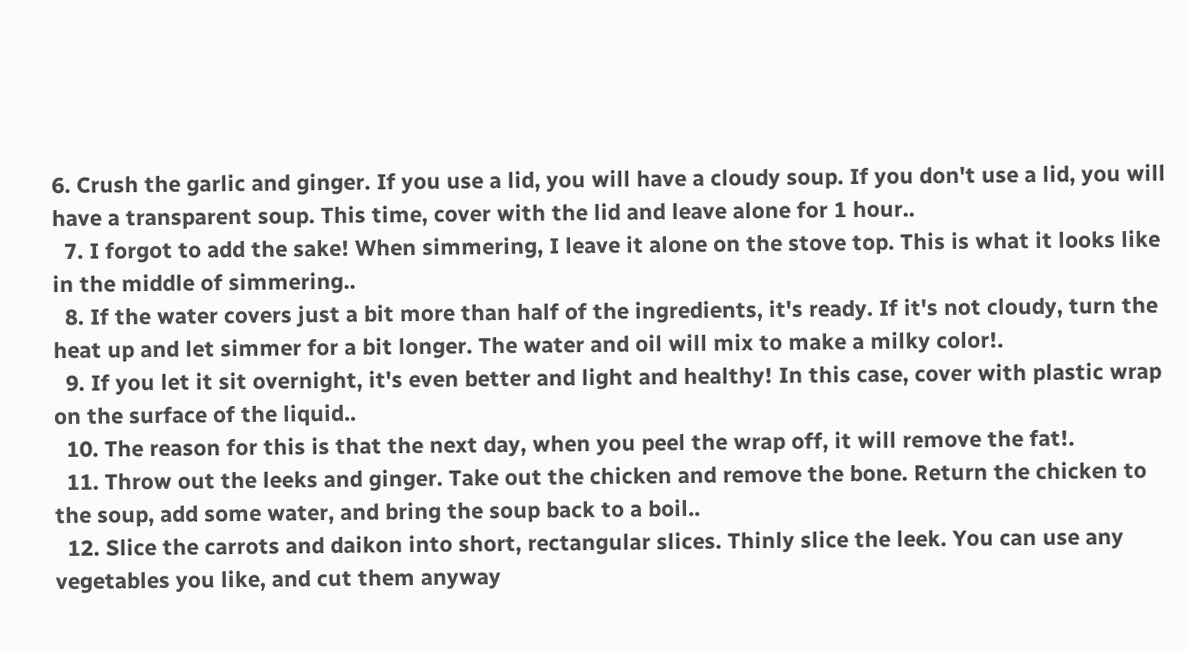6. Crush the garlic and ginger. If you use a lid, you will have a cloudy soup. If you don't use a lid, you will have a transparent soup. This time, cover with the lid and leave alone for 1 hour..
  7. I forgot to add the sake! When simmering, I leave it alone on the stove top. This is what it looks like in the middle of simmering..
  8. If the water covers just a bit more than half of the ingredients, it's ready. If it's not cloudy, turn the heat up and let simmer for a bit longer. The water and oil will mix to make a milky color!.
  9. If you let it sit overnight, it's even better and light and healthy! In this case, cover with plastic wrap on the surface of the liquid..
  10. The reason for this is that the next day, when you peel the wrap off, it will remove the fat!.
  11. Throw out the leeks and ginger. Take out the chicken and remove the bone. Return the chicken to the soup, add some water, and bring the soup back to a boil..
  12. Slice the carrots and daikon into short, rectangular slices. Thinly slice the leek. You can use any vegetables you like, and cut them anyway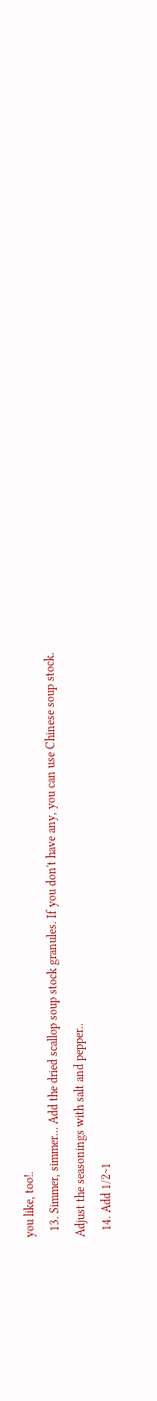you like, too!.
  13. Simmer, simmer… Add the dried scallop soup stock granules. If you don't have any, you can use Chinese soup stock. Adjust the seasonings with salt and pepper..
  14. Add 1/2~1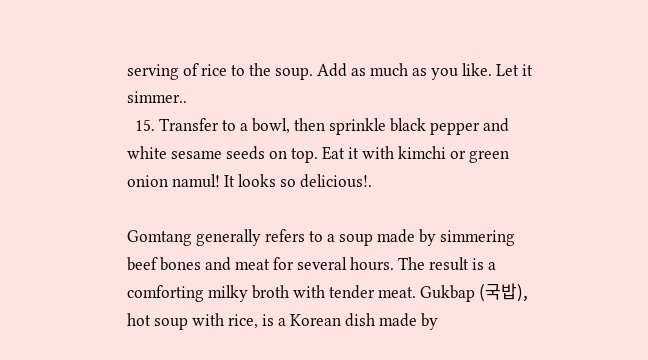serving of rice to the soup. Add as much as you like. Let it simmer..
  15. Transfer to a bowl, then sprinkle black pepper and white sesame seeds on top. Eat it with kimchi or green onion namul! It looks so delicious!.

Gomtang generally refers to a soup made by simmering beef bones and meat for several hours. The result is a comforting milky broth with tender meat. Gukbap (국밥), hot soup with rice, is a Korean dish made by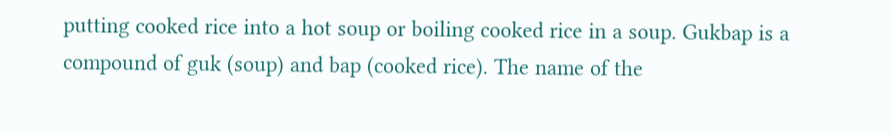putting cooked rice into a hot soup or boiling cooked rice in a soup. Gukbap is a compound of guk (soup) and bap (cooked rice). The name of the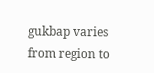gukbap varies from region to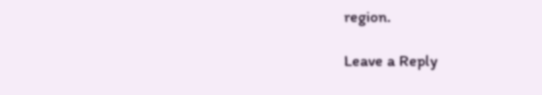region.

Leave a Reply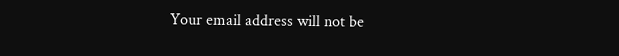Your email address will not be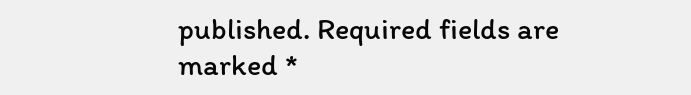published. Required fields are marked *